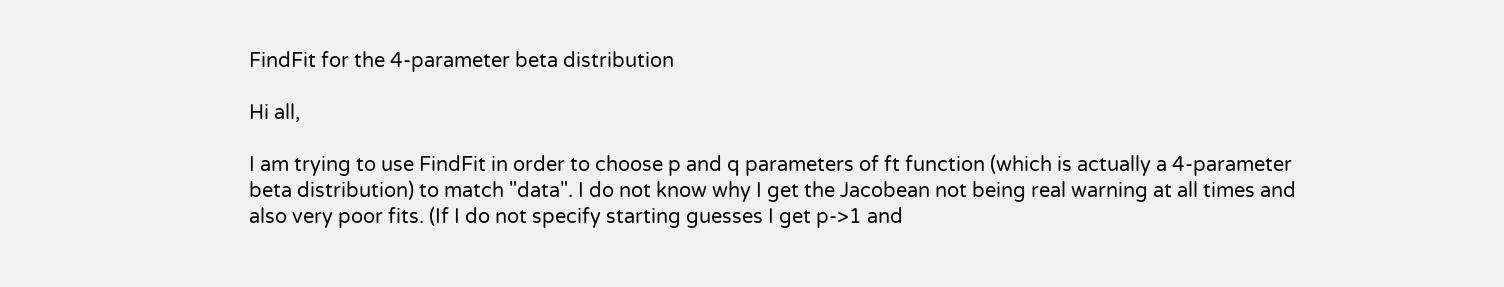FindFit for the 4-parameter beta distribution

Hi all,

I am trying to use FindFit in order to choose p and q parameters of ft function (which is actually a 4-parameter beta distribution) to match "data". I do not know why I get the Jacobean not being real warning at all times and also very poor fits. (If I do not specify starting guesses I get p->1 and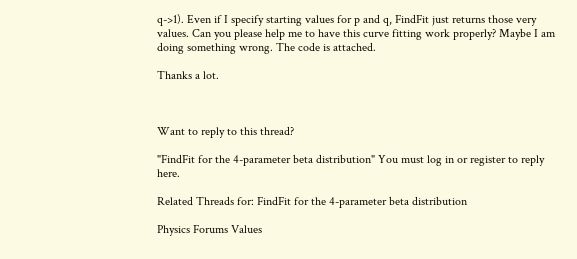q->1). Even if I specify starting values for p and q, FindFit just returns those very values. Can you please help me to have this curve fitting work properly? Maybe I am doing something wrong. The code is attached.

Thanks a lot.



Want to reply to this thread?

"FindFit for the 4-parameter beta distribution" You must log in or register to reply here.

Related Threads for: FindFit for the 4-parameter beta distribution

Physics Forums Values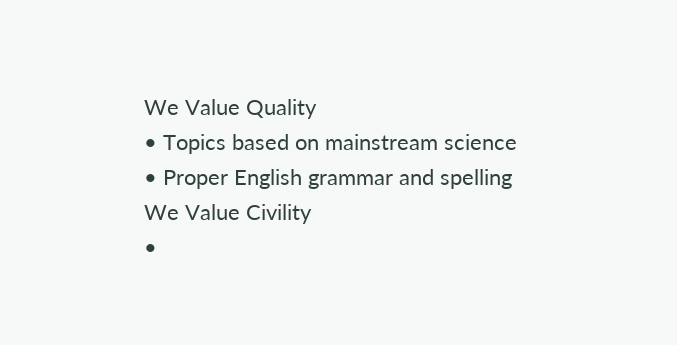We Value Quality
• Topics based on mainstream science
• Proper English grammar and spelling
We Value Civility
•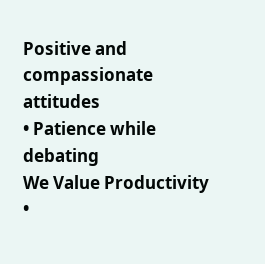Positive and compassionate attitudes
• Patience while debating
We Value Productivity
•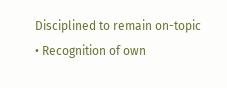Disciplined to remain on-topic
• Recognition of own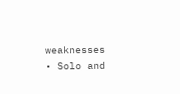weaknesses
• Solo and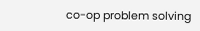co-op problem solving